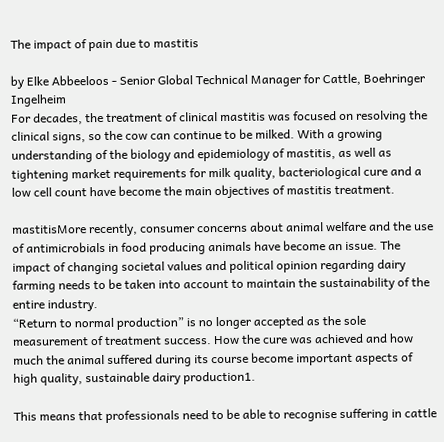The impact of pain due to mastitis

by Elke Abbeeloos - Senior Global Technical Manager for Cattle, Boehringer Ingelheim
For decades, the treatment of clinical mastitis was focused on resolving the clinical signs, so the cow can continue to be milked. With a growing understanding of the biology and epidemiology of mastitis, as well as tightening market requirements for milk quality, bacteriological cure and a low cell count have become the main objectives of mastitis treatment.

mastitisMore recently, consumer concerns about animal welfare and the use of antimicrobials in food producing animals have become an issue. The impact of changing societal values and political opinion regarding dairy farming needs to be taken into account to maintain the sustainability of the entire industry.
“Return to normal production” is no longer accepted as the sole measurement of treatment success. How the cure was achieved and how much the animal suffered during its course become important aspects of high quality, sustainable dairy production1.

This means that professionals need to be able to recognise suffering in cattle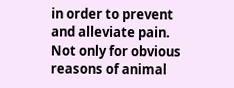in order to prevent and alleviate pain. Not only for obvious reasons of animal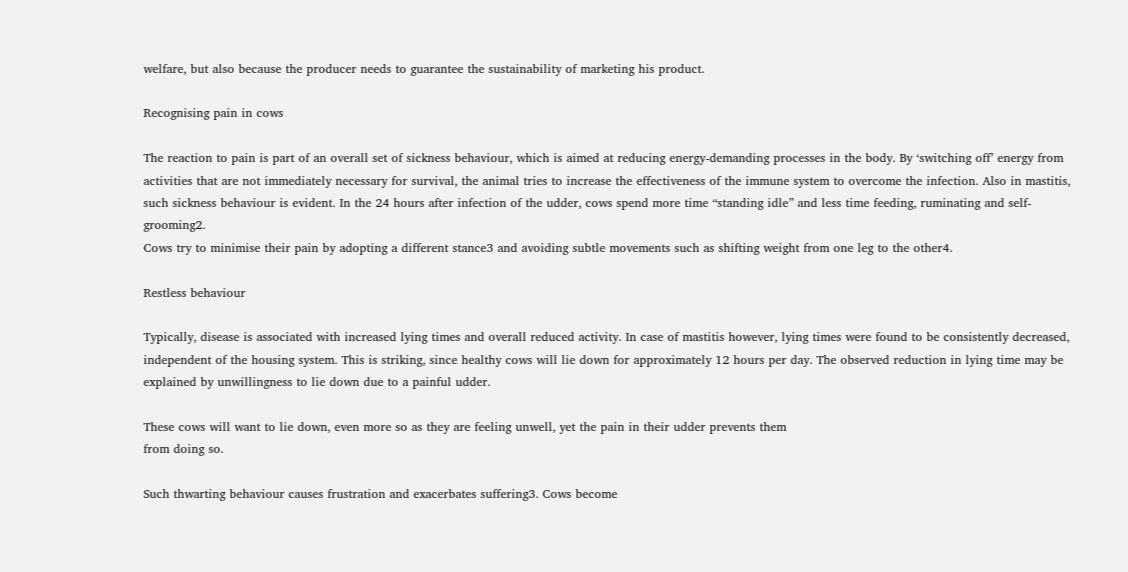welfare, but also because the producer needs to guarantee the sustainability of marketing his product.

Recognising pain in cows

The reaction to pain is part of an overall set of sickness behaviour, which is aimed at reducing energy-demanding processes in the body. By ‘switching off’ energy from activities that are not immediately necessary for survival, the animal tries to increase the effectiveness of the immune system to overcome the infection. Also in mastitis, such sickness behaviour is evident. In the 24 hours after infection of the udder, cows spend more time “standing idle” and less time feeding, ruminating and self-grooming2.
Cows try to minimise their pain by adopting a different stance3 and avoiding subtle movements such as shifting weight from one leg to the other4.

Restless behaviour

Typically, disease is associated with increased lying times and overall reduced activity. In case of mastitis however, lying times were found to be consistently decreased, independent of the housing system. This is striking, since healthy cows will lie down for approximately 12 hours per day. The observed reduction in lying time may be explained by unwillingness to lie down due to a painful udder.

These cows will want to lie down, even more so as they are feeling unwell, yet the pain in their udder prevents them
from doing so.

Such thwarting behaviour causes frustration and exacerbates suffering3. Cows become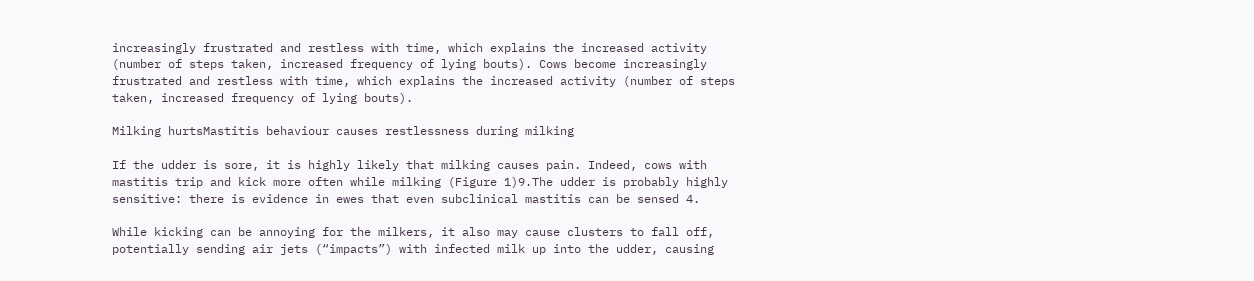increasingly frustrated and restless with time, which explains the increased activity (number of steps taken, increased frequency of lying bouts). Cows become increasingly frustrated and restless with time, which explains the increased activity (number of steps taken, increased frequency of lying bouts).

Milking hurtsMastitis behaviour causes restlessness during milking

If the udder is sore, it is highly likely that milking causes pain. Indeed, cows with mastitis trip and kick more often while milking (Figure 1)9.The udder is probably highly sensitive: there is evidence in ewes that even subclinical mastitis can be sensed 4.

While kicking can be annoying for the milkers, it also may cause clusters to fall off, potentially sending air jets (“impacts”) with infected milk up into the udder, causing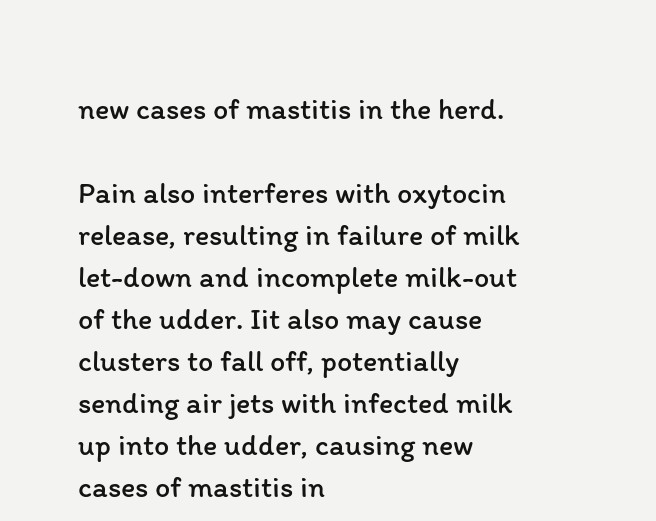new cases of mastitis in the herd.

Pain also interferes with oxytocin release, resulting in failure of milk let-down and incomplete milk-out of the udder. Iit also may cause clusters to fall off, potentially sending air jets with infected milk up into the udder, causing new cases of mastitis in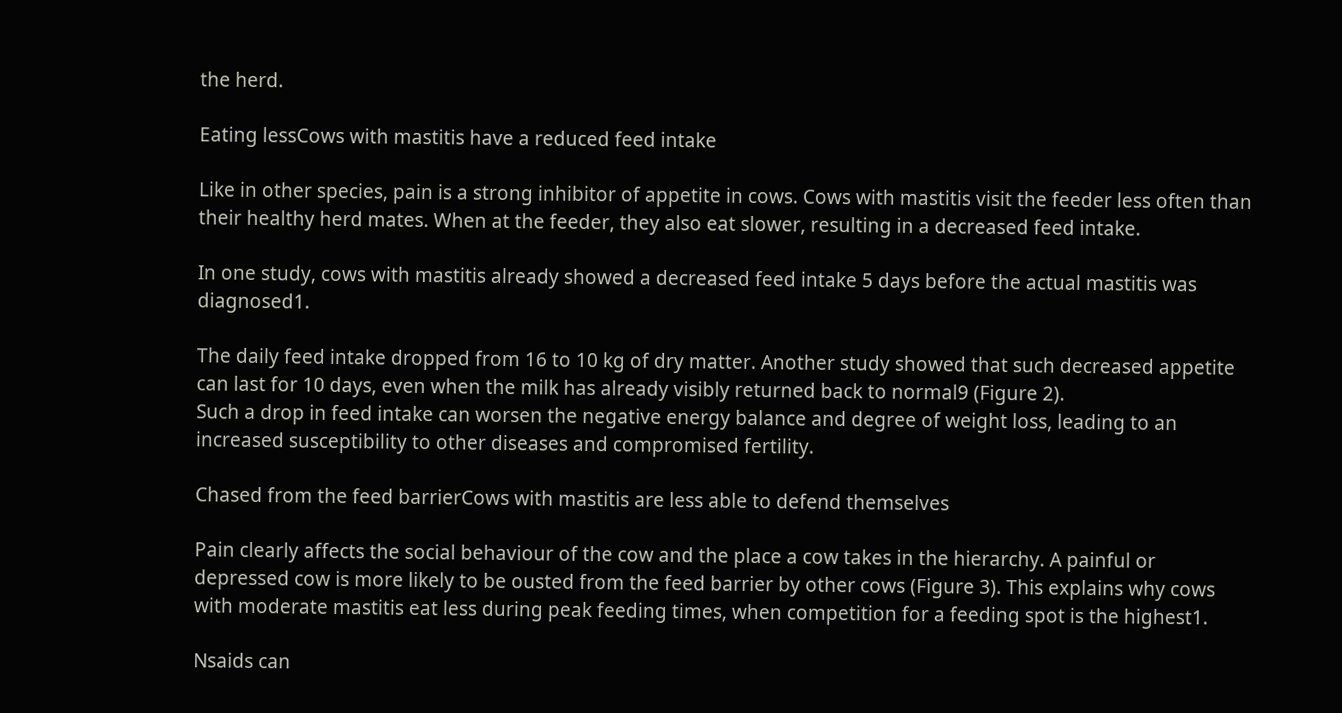the herd.

Eating lessCows with mastitis have a reduced feed intake

Like in other species, pain is a strong inhibitor of appetite in cows. Cows with mastitis visit the feeder less often than their healthy herd mates. When at the feeder, they also eat slower, resulting in a decreased feed intake.

In one study, cows with mastitis already showed a decreased feed intake 5 days before the actual mastitis was diagnosed1.

The daily feed intake dropped from 16 to 10 kg of dry matter. Another study showed that such decreased appetite can last for 10 days, even when the milk has already visibly returned back to normal9 (Figure 2).
Such a drop in feed intake can worsen the negative energy balance and degree of weight loss, leading to an increased susceptibility to other diseases and compromised fertility.

Chased from the feed barrierCows with mastitis are less able to defend themselves

Pain clearly affects the social behaviour of the cow and the place a cow takes in the hierarchy. A painful or depressed cow is more likely to be ousted from the feed barrier by other cows (Figure 3). This explains why cows with moderate mastitis eat less during peak feeding times, when competition for a feeding spot is the highest1.

Nsaids can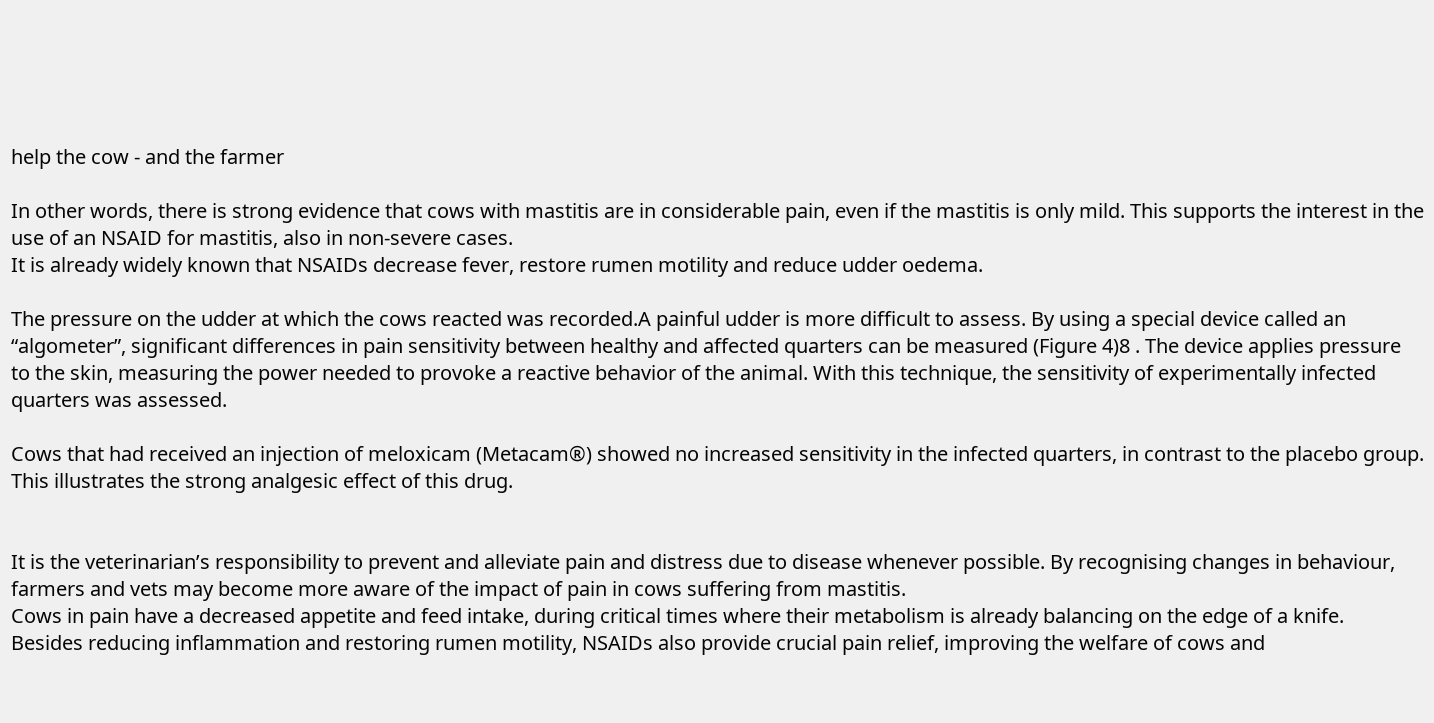help the cow - and the farmer

In other words, there is strong evidence that cows with mastitis are in considerable pain, even if the mastitis is only mild. This supports the interest in the use of an NSAID for mastitis, also in non-severe cases.
It is already widely known that NSAIDs decrease fever, restore rumen motility and reduce udder oedema.

The pressure on the udder at which the cows reacted was recorded.A painful udder is more difficult to assess. By using a special device called an “algometer”, significant differences in pain sensitivity between healthy and affected quarters can be measured (Figure 4)8 . The device applies pressure to the skin, measuring the power needed to provoke a reactive behavior of the animal. With this technique, the sensitivity of experimentally infected quarters was assessed.

Cows that had received an injection of meloxicam (Metacam®) showed no increased sensitivity in the infected quarters, in contrast to the placebo group. This illustrates the strong analgesic effect of this drug.


It is the veterinarian’s responsibility to prevent and alleviate pain and distress due to disease whenever possible. By recognising changes in behaviour, farmers and vets may become more aware of the impact of pain in cows suffering from mastitis.
Cows in pain have a decreased appetite and feed intake, during critical times where their metabolism is already balancing on the edge of a knife.
Besides reducing inflammation and restoring rumen motility, NSAIDs also provide crucial pain relief, improving the welfare of cows and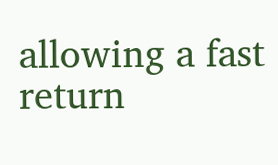allowing a fast return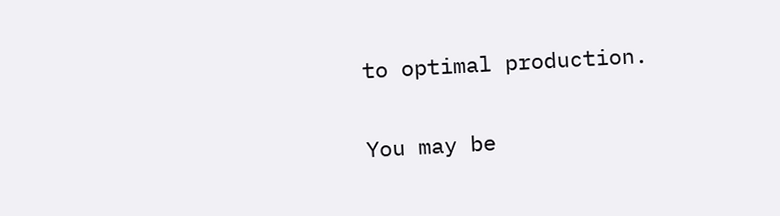to optimal production.

You may be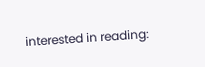interested in reading: